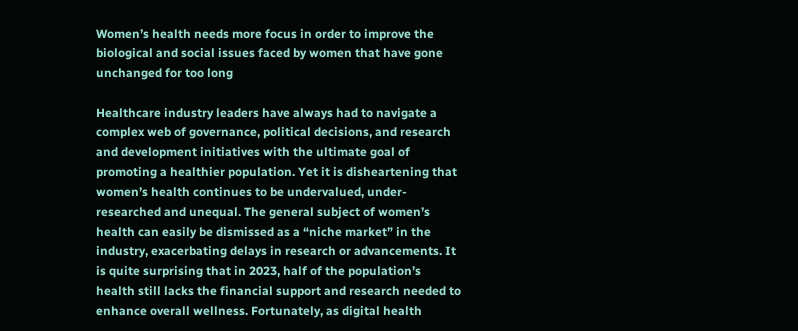Women’s health needs more focus in order to improve the biological and social issues faced by women that have gone unchanged for too long

Healthcare industry leaders have always had to navigate a complex web of governance, political decisions, and research and development initiatives with the ultimate goal of promoting a healthier population. Yet it is disheartening that women’s health continues to be undervalued, under-researched and unequal. The general subject of women’s health can easily be dismissed as a “niche market” in the industry, exacerbating delays in research or advancements. It is quite surprising that in 2023, half of the population’s health still lacks the financial support and research needed to enhance overall wellness. Fortunately, as digital health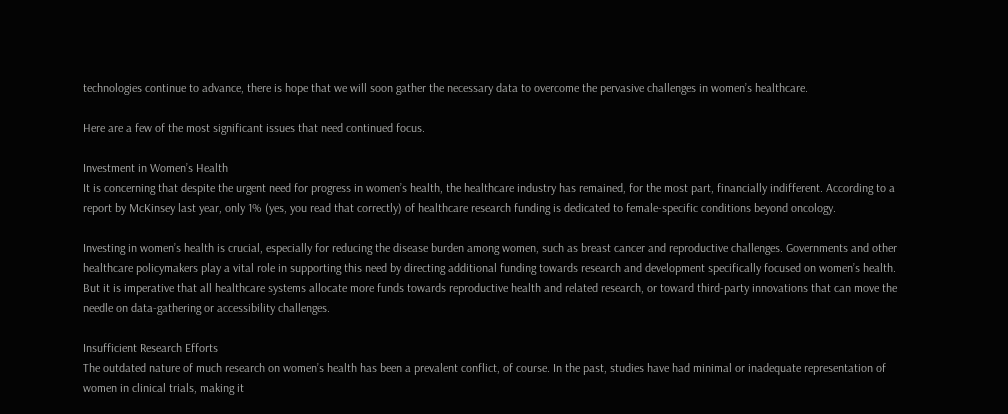technologies continue to advance, there is hope that we will soon gather the necessary data to overcome the pervasive challenges in women’s healthcare.

Here are a few of the most significant issues that need continued focus.

Investment in Women’s Health
It is concerning that despite the urgent need for progress in women’s health, the healthcare industry has remained, for the most part, financially indifferent. According to a report by McKinsey last year, only 1% (yes, you read that correctly) of healthcare research funding is dedicated to female-specific conditions beyond oncology.

Investing in women’s health is crucial, especially for reducing the disease burden among women, such as breast cancer and reproductive challenges. Governments and other healthcare policymakers play a vital role in supporting this need by directing additional funding towards research and development specifically focused on women’s health. But it is imperative that all healthcare systems allocate more funds towards reproductive health and related research, or toward third-party innovations that can move the needle on data-gathering or accessibility challenges.

Insufficient Research Efforts
The outdated nature of much research on women’s health has been a prevalent conflict, of course. In the past, studies have had minimal or inadequate representation of women in clinical trials, making it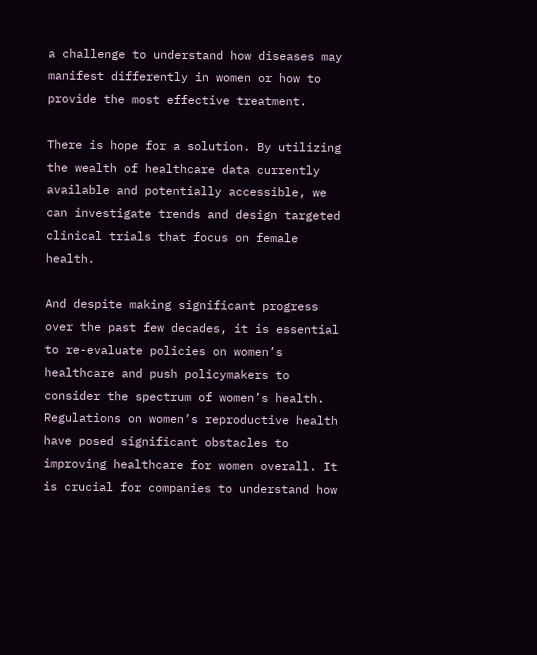a challenge to understand how diseases may manifest differently in women or how to provide the most effective treatment.

There is hope for a solution. By utilizing the wealth of healthcare data currently available and potentially accessible, we can investigate trends and design targeted clinical trials that focus on female health.

And despite making significant progress over the past few decades, it is essential to re-evaluate policies on women’s healthcare and push policymakers to consider the spectrum of women’s health. Regulations on women’s reproductive health have posed significant obstacles to improving healthcare for women overall. It is crucial for companies to understand how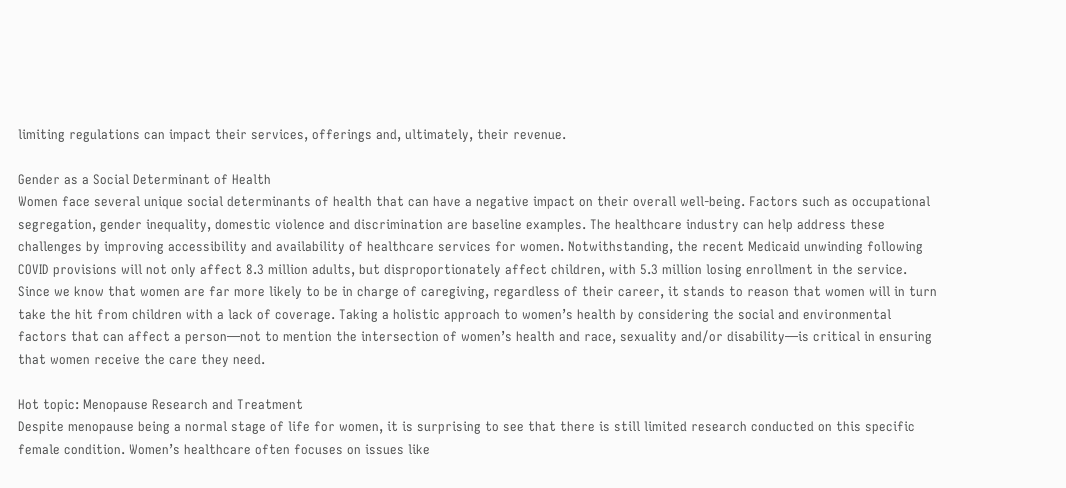limiting regulations can impact their services, offerings and, ultimately, their revenue.

Gender as a Social Determinant of Health
Women face several unique social determinants of health that can have a negative impact on their overall well-being. Factors such as occupational segregation, gender inequality, domestic violence and discrimination are baseline examples. The healthcare industry can help address these challenges by improving accessibility and availability of healthcare services for women. Notwithstanding, the recent Medicaid unwinding following COVID provisions will not only affect 8.3 million adults, but disproportionately affect children, with 5.3 million losing enrollment in the service. Since we know that women are far more likely to be in charge of caregiving, regardless of their career, it stands to reason that women will in turn take the hit from children with a lack of coverage. Taking a holistic approach to women’s health by considering the social and environmental factors that can affect a person—not to mention the intersection of women’s health and race, sexuality and/or disability—is critical in ensuring that women receive the care they need.

Hot topic: Menopause Research and Treatment
Despite menopause being a normal stage of life for women, it is surprising to see that there is still limited research conducted on this specific female condition. Women’s healthcare often focuses on issues like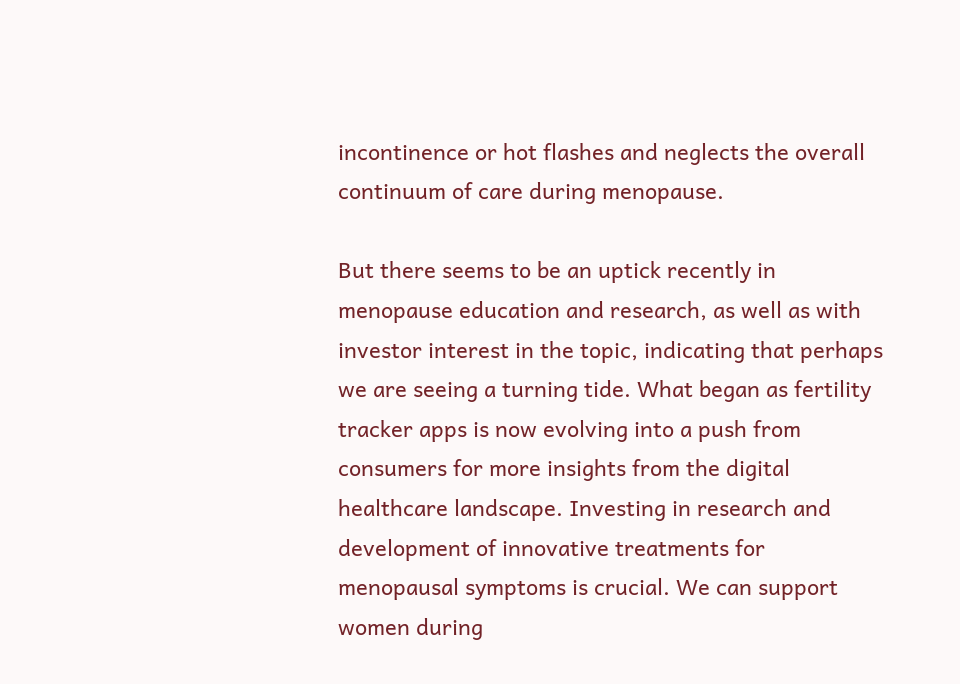incontinence or hot flashes and neglects the overall continuum of care during menopause.

But there seems to be an uptick recently in menopause education and research, as well as with investor interest in the topic, indicating that perhaps we are seeing a turning tide. What began as fertility tracker apps is now evolving into a push from consumers for more insights from the digital healthcare landscape. Investing in research and development of innovative treatments for menopausal symptoms is crucial. We can support women during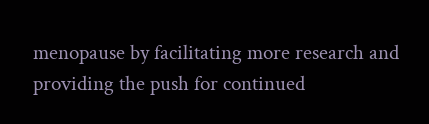menopause by facilitating more research and providing the push for continued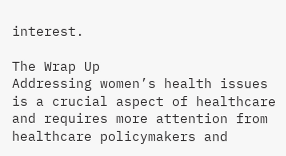interest.

The Wrap Up
Addressing women’s health issues is a crucial aspect of healthcare and requires more attention from healthcare policymakers and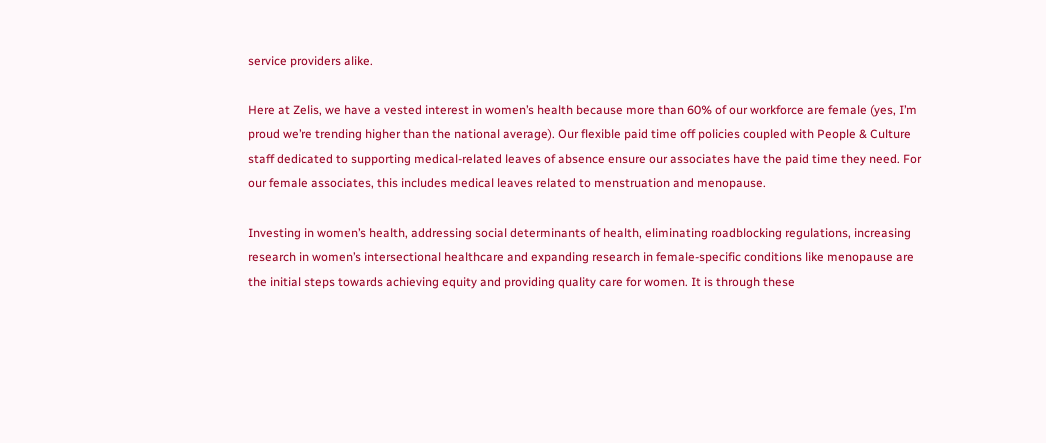service providers alike.

Here at Zelis, we have a vested interest in women’s health because more than 60% of our workforce are female (yes, I’m proud we’re trending higher than the national average). Our flexible paid time off policies coupled with People & Culture staff dedicated to supporting medical-related leaves of absence ensure our associates have the paid time they need. For our female associates, this includes medical leaves related to menstruation and menopause.

Investing in women’s health, addressing social determinants of health, eliminating roadblocking regulations, increasing research in women’s intersectional healthcare and expanding research in female-specific conditions like menopause are the initial steps towards achieving equity and providing quality care for women. It is through these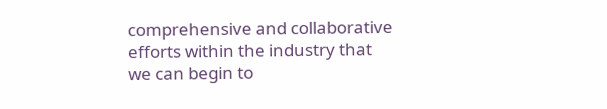comprehensive and collaborative efforts within the industry that we can begin to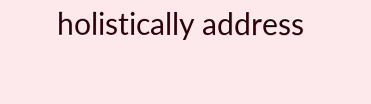holistically address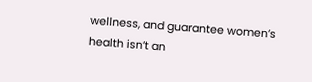wellness, and guarantee women’s health isn’t an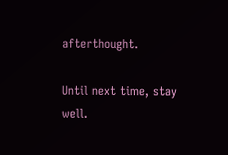afterthought.

Until next time, stay well.